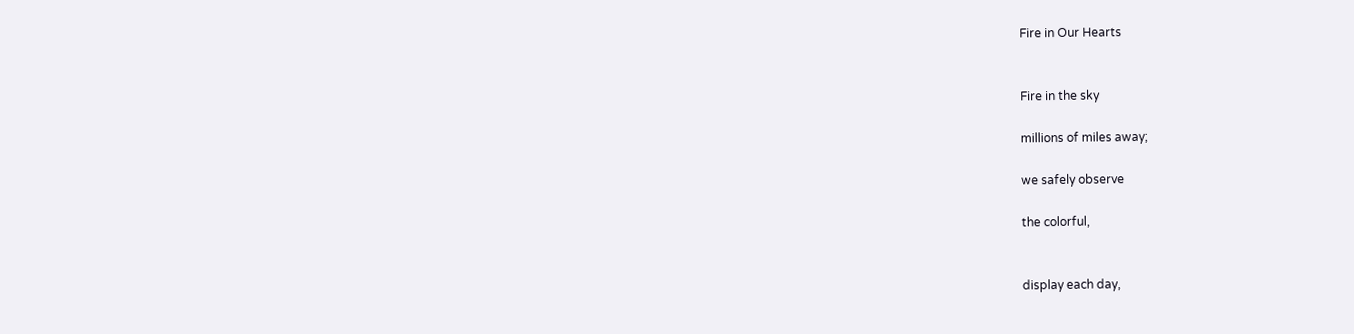Fire in Our Hearts


Fire in the sky

millions of miles away;

we safely observe

the colorful,


display each day,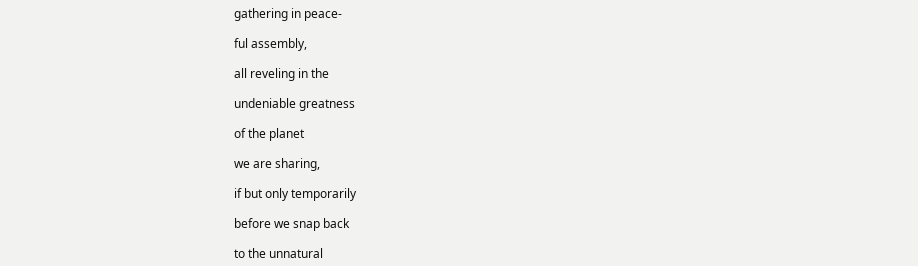gathering in peace-

ful assembly,

all reveling in the

undeniable greatness

of the planet

we are sharing,

if but only temporarily

before we snap back

to the unnatural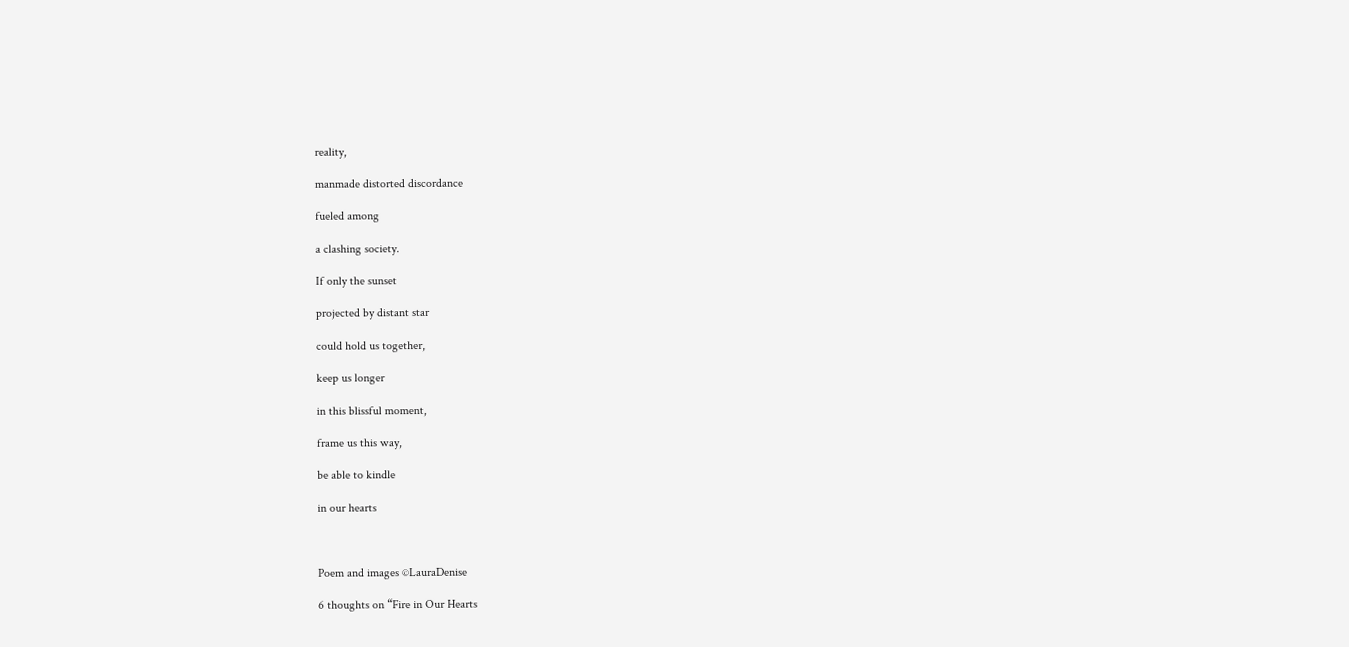reality,

manmade distorted discordance

fueled among

a clashing society.

If only the sunset

projected by distant star

could hold us together,

keep us longer

in this blissful moment,

frame us this way,

be able to kindle

in our hearts



Poem and images ©LauraDenise

6 thoughts on “Fire in Our Hearts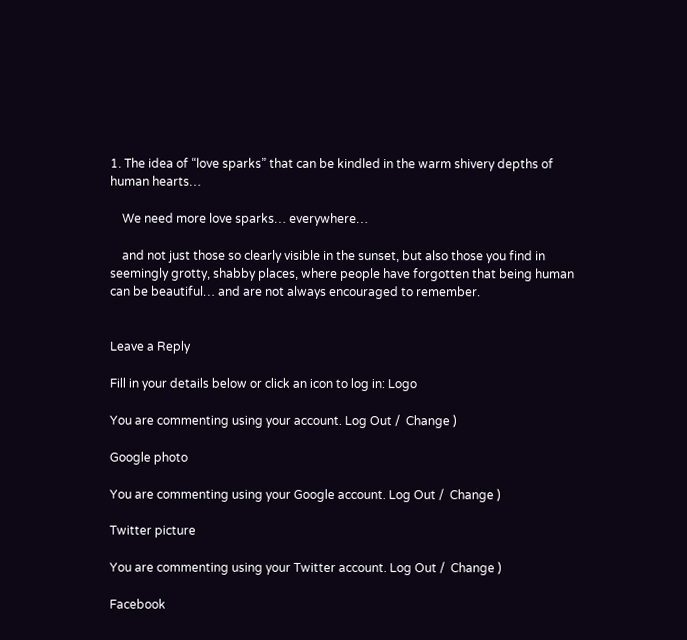1. The idea of “love sparks” that can be kindled in the warm shivery depths of human hearts…

    We need more love sparks… everywhere…

    and not just those so clearly visible in the sunset, but also those you find in seemingly grotty, shabby places, where people have forgotten that being human can be beautiful… and are not always encouraged to remember.


Leave a Reply

Fill in your details below or click an icon to log in: Logo

You are commenting using your account. Log Out /  Change )

Google photo

You are commenting using your Google account. Log Out /  Change )

Twitter picture

You are commenting using your Twitter account. Log Out /  Change )

Facebook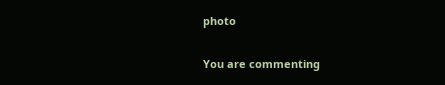photo

You are commenting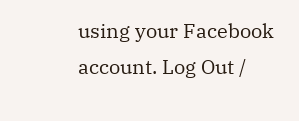using your Facebook account. Log Out /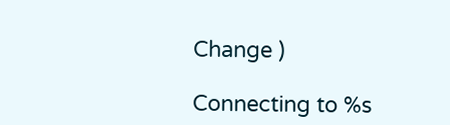Change )

Connecting to %s